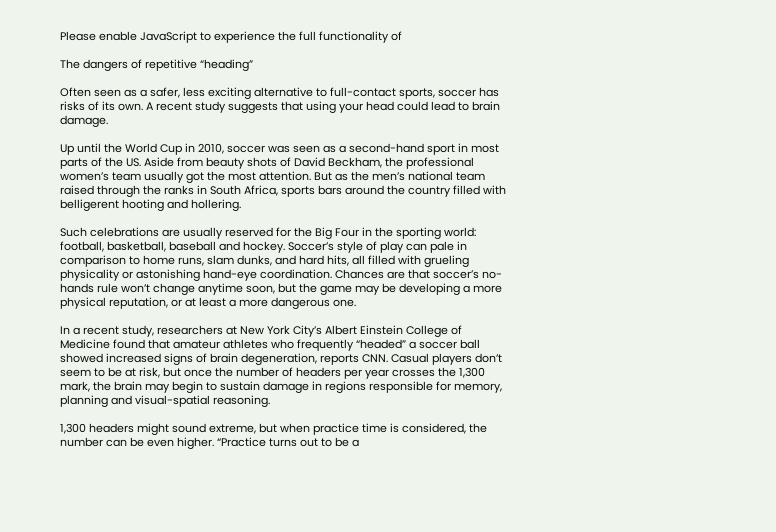Please enable JavaScript to experience the full functionality of

The dangers of repetitive “heading”

Often seen as a safer, less exciting alternative to full-contact sports, soccer has risks of its own. A recent study suggests that using your head could lead to brain damage.

Up until the World Cup in 2010, soccer was seen as a second-hand sport in most parts of the US. Aside from beauty shots of David Beckham, the professional women’s team usually got the most attention. But as the men’s national team raised through the ranks in South Africa, sports bars around the country filled with belligerent hooting and hollering.

Such celebrations are usually reserved for the Big Four in the sporting world: football, basketball, baseball and hockey. Soccer’s style of play can pale in comparison to home runs, slam dunks, and hard hits, all filled with grueling physicality or astonishing hand-eye coordination. Chances are that soccer’s no-hands rule won’t change anytime soon, but the game may be developing a more physical reputation, or at least a more dangerous one.

In a recent study, researchers at New York City’s Albert Einstein College of Medicine found that amateur athletes who frequently “headed” a soccer ball showed increased signs of brain degeneration, reports CNN. Casual players don’t seem to be at risk, but once the number of headers per year crosses the 1,300 mark, the brain may begin to sustain damage in regions responsible for memory, planning and visual-spatial reasoning.

1,300 headers might sound extreme, but when practice time is considered, the number can be even higher. “Practice turns out to be a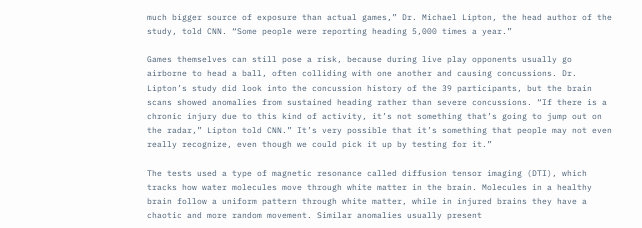much bigger source of exposure than actual games,” Dr. Michael Lipton, the head author of the study, told CNN. “Some people were reporting heading 5,000 times a year.”

Games themselves can still pose a risk, because during live play opponents usually go airborne to head a ball, often colliding with one another and causing concussions. Dr. Lipton’s study did look into the concussion history of the 39 participants, but the brain scans showed anomalies from sustained heading rather than severe concussions. “If there is a chronic injury due to this kind of activity, it’s not something that’s going to jump out on the radar,” Lipton told CNN.” It’s very possible that it’s something that people may not even really recognize, even though we could pick it up by testing for it.”

The tests used a type of magnetic resonance called diffusion tensor imaging (DTI), which tracks how water molecules move through white matter in the brain. Molecules in a healthy brain follow a uniform pattern through white matter, while in injured brains they have a chaotic and more random movement. Similar anomalies usually present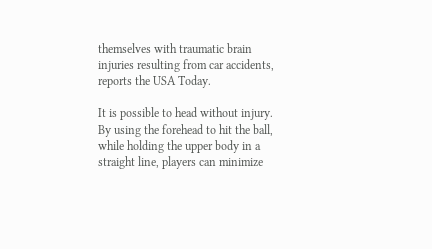themselves with traumatic brain injuries resulting from car accidents, reports the USA Today.

It is possible to head without injury. By using the forehead to hit the ball, while holding the upper body in a straight line, players can minimize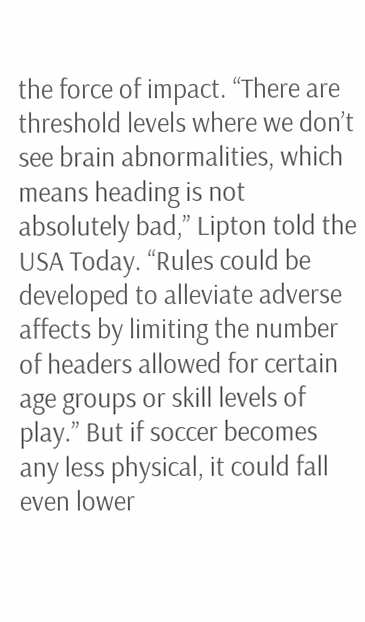the force of impact. “There are threshold levels where we don’t see brain abnormalities, which means heading is not absolutely bad,” Lipton told the USA Today. “Rules could be developed to alleviate adverse affects by limiting the number of headers allowed for certain age groups or skill levels of play.” But if soccer becomes any less physical, it could fall even lower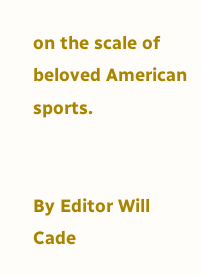on the scale of beloved American sports.


By Editor Will Cade